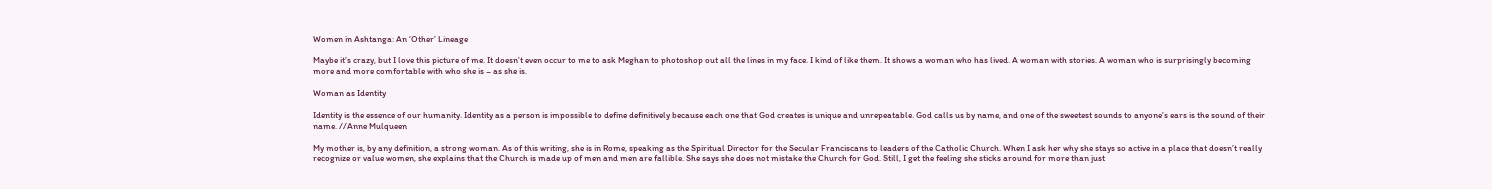Women in Ashtanga: An ‘Other’ Lineage

Maybe it’s crazy, but I love this picture of me. It doesn’t even occur to me to ask Meghan to photoshop out all the lines in my face. I kind of like them. It shows a woman who has lived. A woman with stories. A woman who is surprisingly becoming more and more comfortable with who she is – as she is.

Woman as Identity

Identity is the essence of our humanity. Identity as a person is impossible to define definitively because each one that God creates is unique and unrepeatable. God calls us by name, and one of the sweetest sounds to anyone’s ears is the sound of their name. //Anne Mulqueen

My mother is, by any definition, a strong woman. As of this writing, she is in Rome, speaking as the Spiritual Director for the Secular Franciscans to leaders of the Catholic Church. When I ask her why she stays so active in a place that doesn’t really recognize or value women, she explains that the Church is made up of men and men are fallible. She says she does not mistake the Church for God. Still, I get the feeling she sticks around for more than just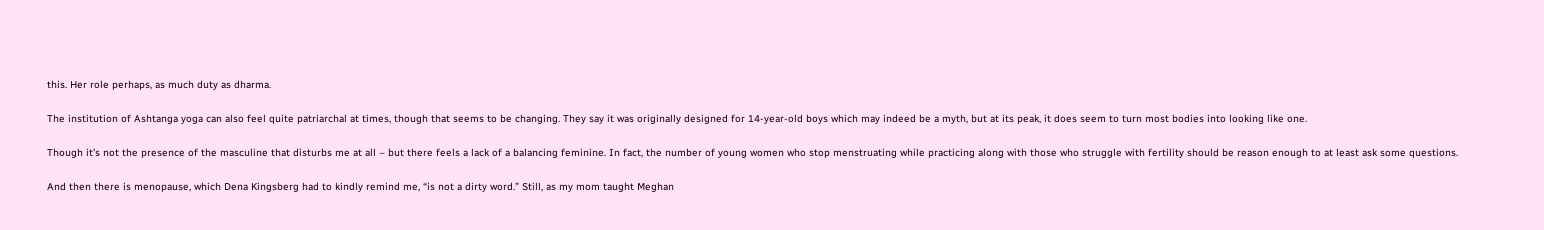this. Her role perhaps, as much duty as dharma.

The institution of Ashtanga yoga can also feel quite patriarchal at times, though that seems to be changing. They say it was originally designed for 14-year-old boys which may indeed be a myth, but at its peak, it does seem to turn most bodies into looking like one.

Though it’s not the presence of the masculine that disturbs me at all – but there feels a lack of a balancing feminine. In fact, the number of young women who stop menstruating while practicing along with those who struggle with fertility should be reason enough to at least ask some questions.

And then there is menopause, which Dena Kingsberg had to kindly remind me, “is not a dirty word.” Still, as my mom taught Meghan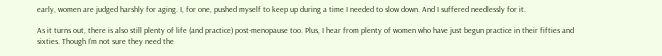early, women are judged harshly for aging. I, for one, pushed myself to keep up during a time I needed to slow down. And I suffered needlessly for it.

As it turns out, there is also still plenty of life (and practice) post-menopause too. Plus, I hear from plenty of women who have just begun practice in their fifties and sixties. Though I’m not sure they need the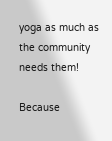yoga as much as the community needs them!

Because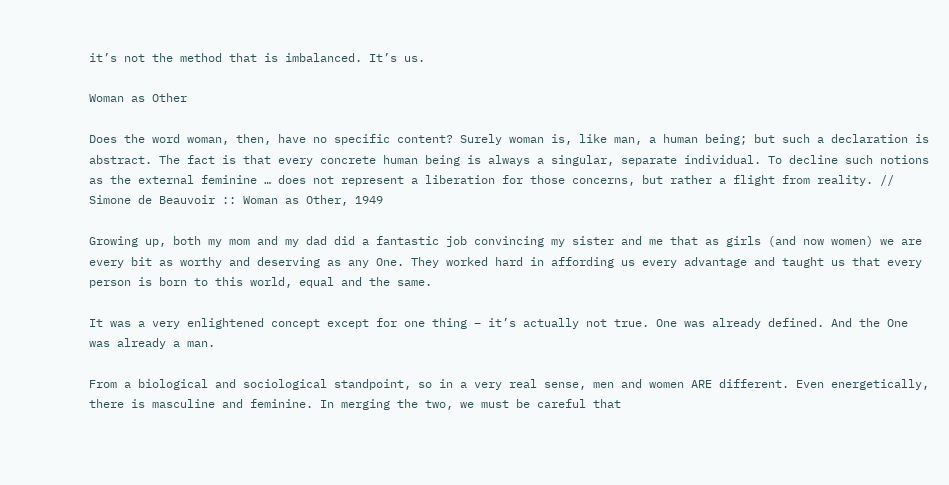it’s not the method that is imbalanced. It’s us.

Woman as Other

Does the word woman, then, have no specific content? Surely woman is, like man, a human being; but such a declaration is abstract. The fact is that every concrete human being is always a singular, separate individual. To decline such notions as the external feminine … does not represent a liberation for those concerns, but rather a flight from reality. // Simone de Beauvoir :: Woman as Other, 1949

Growing up, both my mom and my dad did a fantastic job convincing my sister and me that as girls (and now women) we are every bit as worthy and deserving as any One. They worked hard in affording us every advantage and taught us that every person is born to this world, equal and the same.

It was a very enlightened concept except for one thing – it’s actually not true. One was already defined. And the One was already a man.

From a biological and sociological standpoint, so in a very real sense, men and women ARE different. Even energetically, there is masculine and feminine. In merging the two, we must be careful that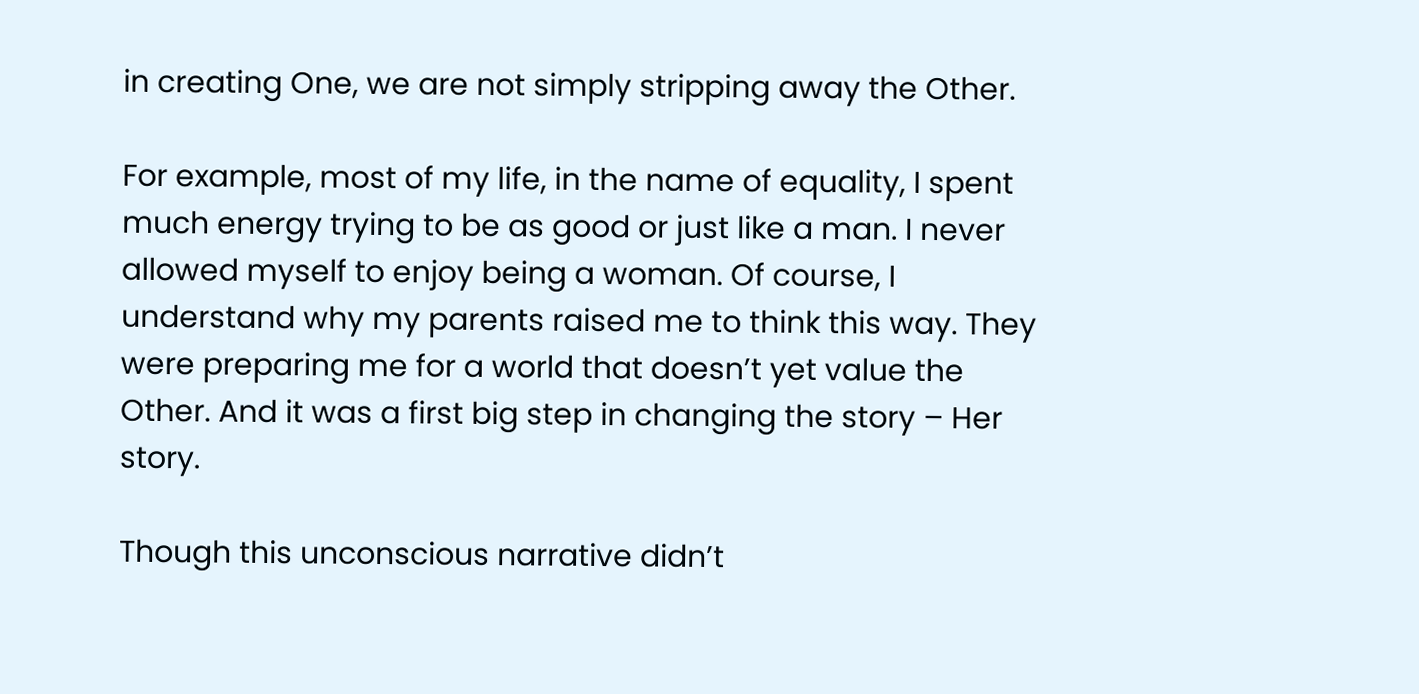in creating One, we are not simply stripping away the Other.

For example, most of my life, in the name of equality, I spent much energy trying to be as good or just like a man. I never allowed myself to enjoy being a woman. Of course, I understand why my parents raised me to think this way. They were preparing me for a world that doesn’t yet value the Other. And it was a first big step in changing the story – Her story.

Though this unconscious narrative didn’t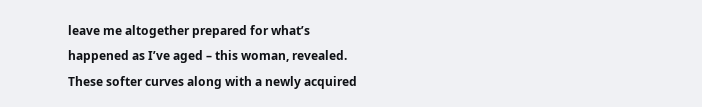leave me altogether prepared for what’s happened as I’ve aged – this woman, revealed. These softer curves along with a newly acquired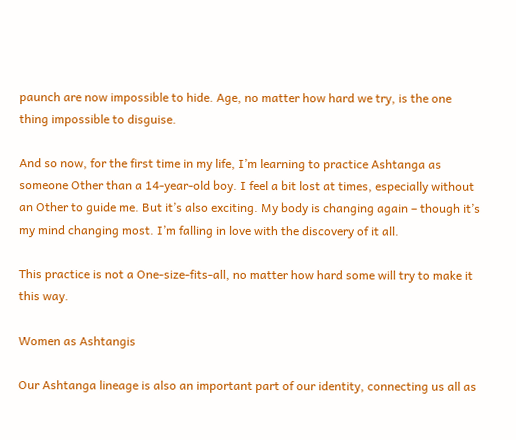paunch are now impossible to hide. Age, no matter how hard we try, is the one thing impossible to disguise.

And so now, for the first time in my life, I’m learning to practice Ashtanga as someone Other than a 14-year-old boy. I feel a bit lost at times, especially without an Other to guide me. But it’s also exciting. My body is changing again – though it’s my mind changing most. I’m falling in love with the discovery of it all.

This practice is not a One-size-fits-all, no matter how hard some will try to make it this way.

Women as Ashtangis

Our Ashtanga lineage is also an important part of our identity, connecting us all as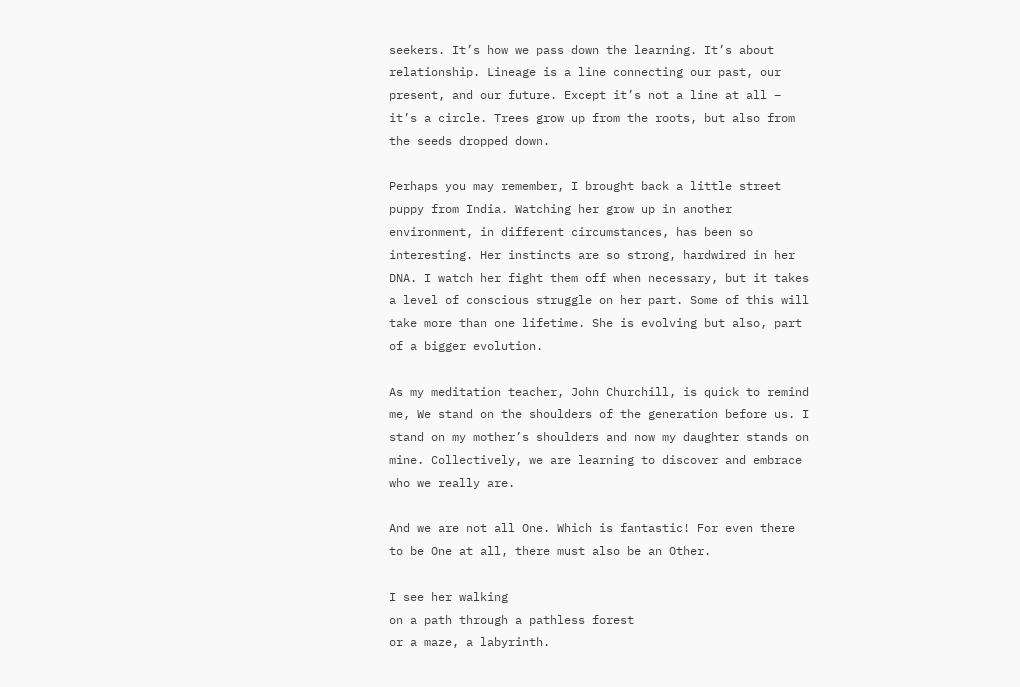seekers. It’s how we pass down the learning. It’s about relationship. Lineage is a line connecting our past, our present, and our future. Except it’s not a line at all – it’s a circle. Trees grow up from the roots, but also from the seeds dropped down.

Perhaps you may remember, I brought back a little street puppy from India. Watching her grow up in another environment, in different circumstances, has been so interesting. Her instincts are so strong, hardwired in her DNA. I watch her fight them off when necessary, but it takes a level of conscious struggle on her part. Some of this will take more than one lifetime. She is evolving but also, part of a bigger evolution.

As my meditation teacher, John Churchill, is quick to remind me, We stand on the shoulders of the generation before us. I stand on my mother’s shoulders and now my daughter stands on mine. Collectively, we are learning to discover and embrace who we really are.

And we are not all One. Which is fantastic! For even there to be One at all, there must also be an Other.

I see her walking
on a path through a pathless forest
or a maze, a labyrinth.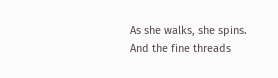As she walks, she spins.
And the fine threads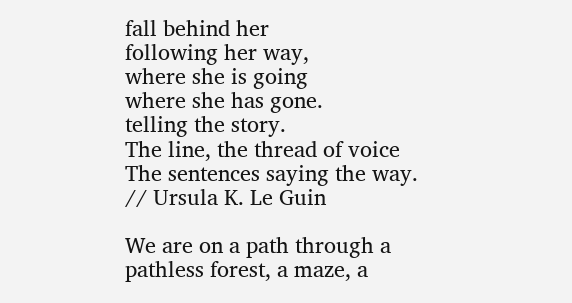fall behind her
following her way,
where she is going
where she has gone.
telling the story.
The line, the thread of voice
The sentences saying the way.
// Ursula K. Le Guin

We are on a path through a pathless forest, a maze, a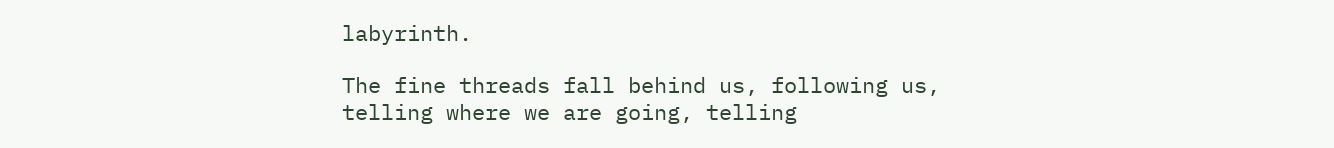labyrinth.

The fine threads fall behind us, following us, telling where we are going, telling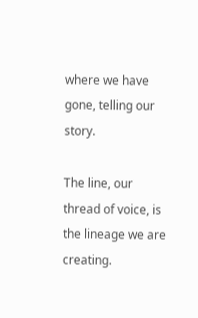where we have gone, telling our story.

The line, our thread of voice, is the lineage we are creating.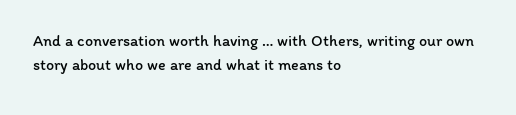And a conversation worth having … with Others, writing our own story about who we are and what it means to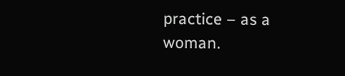practice – as a woman.